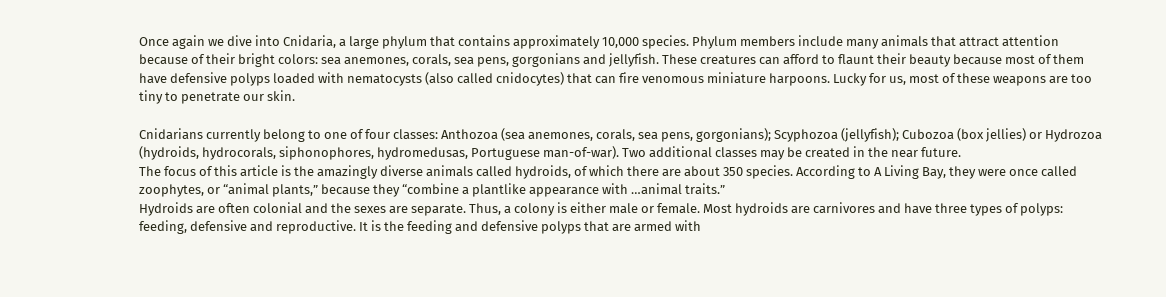Once again we dive into Cnidaria, a large phylum that contains approximately 10,000 species. Phylum members include many animals that attract attention because of their bright colors: sea anemones, corals, sea pens, gorgonians and jellyfish. These creatures can afford to flaunt their beauty because most of them have defensive polyps loaded with nematocysts (also called cnidocytes) that can fire venomous miniature harpoons. Lucky for us, most of these weapons are too tiny to penetrate our skin.

Cnidarians currently belong to one of four classes: Anthozoa (sea anemones, corals, sea pens, gorgonians); Scyphozoa (jellyfish); Cubozoa (box jellies) or Hydrozoa (hydroids, hydrocorals, siphonophores, hydromedusas, Portuguese man-of-war). Two additional classes may be created in the near future.
The focus of this article is the amazingly diverse animals called hydroids, of which there are about 350 species. According to A Living Bay, they were once called zoophytes, or “animal plants,” because they “combine a plantlike appearance with …animal traits.”
Hydroids are often colonial and the sexes are separate. Thus, a colony is either male or female. Most hydroids are carnivores and have three types of polyps: feeding, defensive and reproductive. It is the feeding and defensive polyps that are armed with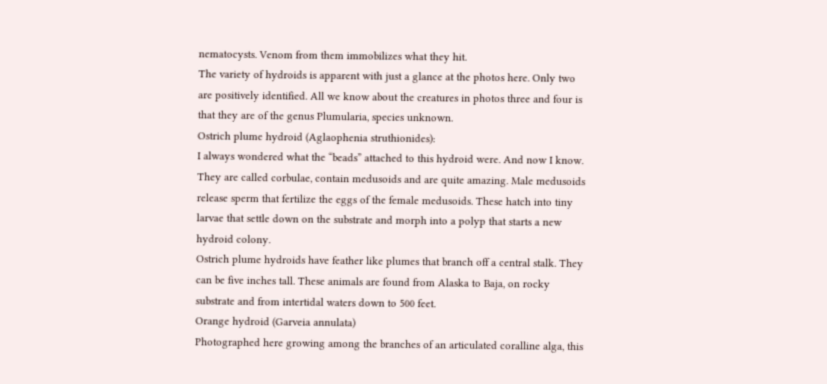nematocysts. Venom from them immobilizes what they hit.
The variety of hydroids is apparent with just a glance at the photos here. Only two are positively identified. All we know about the creatures in photos three and four is that they are of the genus Plumularia, species unknown.
Ostrich plume hydroid (Aglaophenia struthionides):
I always wondered what the “beads” attached to this hydroid were. And now I know. They are called corbulae, contain medusoids and are quite amazing. Male medusoids release sperm that fertilize the eggs of the female medusoids. These hatch into tiny larvae that settle down on the substrate and morph into a polyp that starts a new hydroid colony.
Ostrich plume hydroids have feather like plumes that branch off a central stalk. They can be five inches tall. These animals are found from Alaska to Baja, on rocky substrate and from intertidal waters down to 500 feet.
Orange hydroid (Garveia annulata)
Photographed here growing among the branches of an articulated coralline alga, this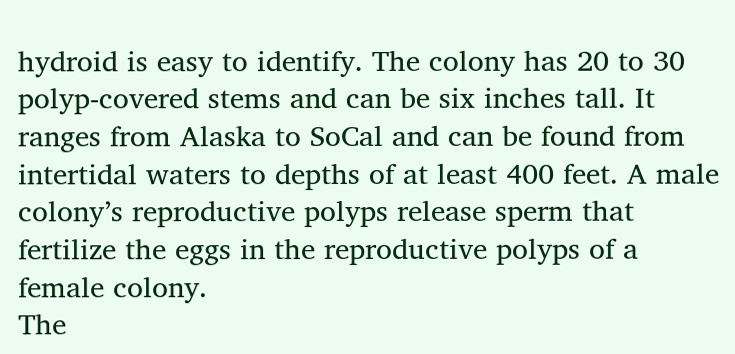hydroid is easy to identify. The colony has 20 to 30 polyp-covered stems and can be six inches tall. It ranges from Alaska to SoCal and can be found from intertidal waters to depths of at least 400 feet. A male colony’s reproductive polyps release sperm that fertilize the eggs in the reproductive polyps of a female colony.
The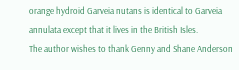orange hydroid Garveia nutans is identical to Garveia annulata except that it lives in the British Isles.
The author wishes to thank Genny and Shane Anderson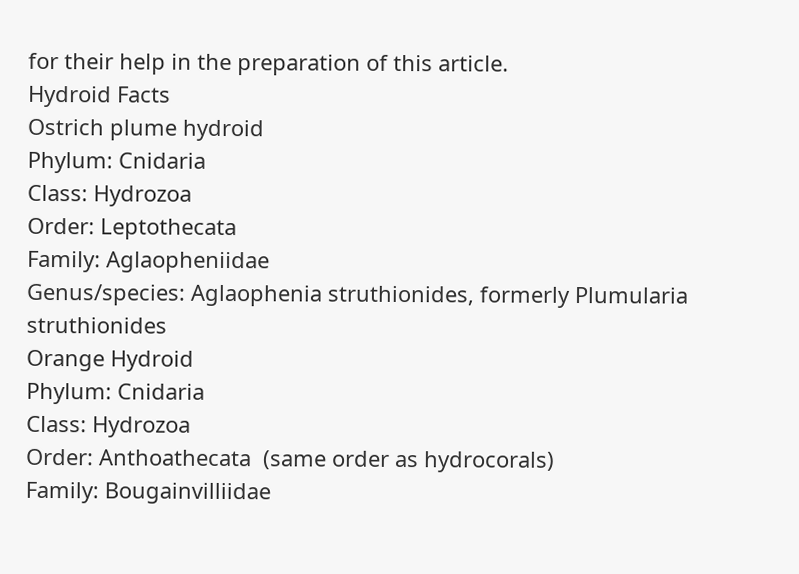for their help in the preparation of this article.
Hydroid Facts
Ostrich plume hydroid
Phylum: Cnidaria
Class: Hydrozoa
Order: Leptothecata
Family: Aglaopheniidae
Genus/species: Aglaophenia struthionides, formerly Plumularia struthionides
Orange Hydroid
Phylum: Cnidaria
Class: Hydrozoa
Order: Anthoathecata  (same order as hydrocorals)
Family: Bougainvilliidae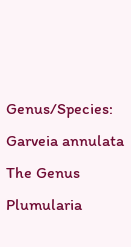Genus/Species: Garveia annulata
The Genus Plumularia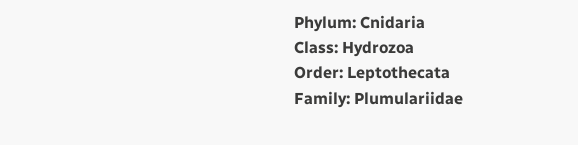Phylum: Cnidaria
Class: Hydrozoa
Order: Leptothecata
Family: Plumulariidae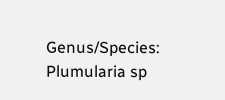Genus/Species: Plumularia sp